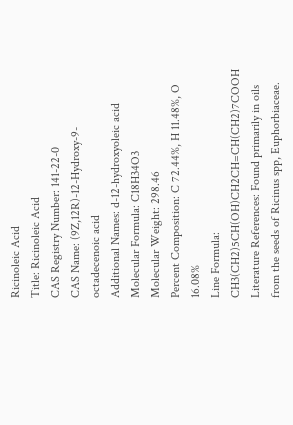Ricinoleic Acid
Title: Ricinoleic Acid
CAS Registry Number: 141-22-0
CAS Name: (9Z,12R)-12-Hydroxy-9-octadecenoic acid
Additional Names: d-12-hydroxyoleic acid
Molecular Formula: C18H34O3
Molecular Weight: 298.46
Percent Composition: C 72.44%, H 11.48%, O 16.08%
Line Formula: CH3(CH2)5CH(OH)CH2CH=CH(CH2)7COOH
Literature References: Found primarily in oils from the seeds of Ricinus spp, Euphorbiaceae.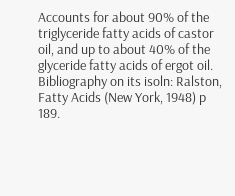Accounts for about 90% of the triglyceride fatty acids of castor oil, and up to about 40% of the glyceride fatty acids of ergot oil. Bibliography on its isoln: Ralston, Fatty Acids (New York, 1948) p 189.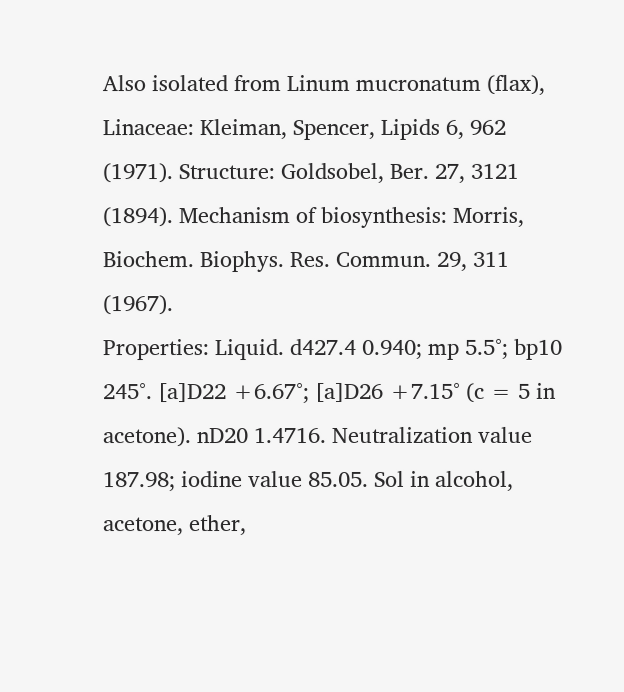Also isolated from Linum mucronatum (flax), Linaceae: Kleiman, Spencer, Lipids 6, 962 (1971). Structure: Goldsobel, Ber. 27, 3121 (1894). Mechanism of biosynthesis: Morris, Biochem. Biophys. Res. Commun. 29, 311 (1967).
Properties: Liquid. d427.4 0.940; mp 5.5°; bp10 245°. [a]D22 +6.67°; [a]D26 +7.15° (c = 5 in acetone). nD20 1.4716. Neutralization value 187.98; iodine value 85.05. Sol in alcohol, acetone, ether,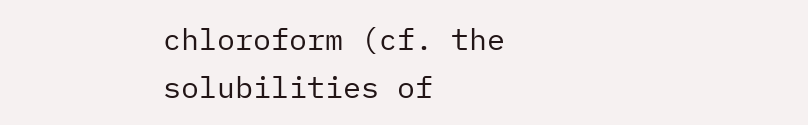chloroform (cf. the solubilities of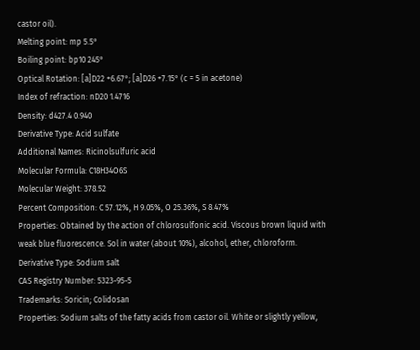castor oil).
Melting point: mp 5.5°
Boiling point: bp10 245°
Optical Rotation: [a]D22 +6.67°; [a]D26 +7.15° (c = 5 in acetone)
Index of refraction: nD20 1.4716
Density: d427.4 0.940
Derivative Type: Acid sulfate
Additional Names: Ricinolsulfuric acid
Molecular Formula: C18H34O6S
Molecular Weight: 378.52
Percent Composition: C 57.12%, H 9.05%, O 25.36%, S 8.47%
Properties: Obtained by the action of chlorosulfonic acid. Viscous brown liquid with weak blue fluorescence. Sol in water (about 10%), alcohol, ether, chloroform.
Derivative Type: Sodium salt
CAS Registry Number: 5323-95-5
Trademarks: Soricin; Colidosan
Properties: Sodium salts of the fatty acids from castor oil. White or slightly yellow,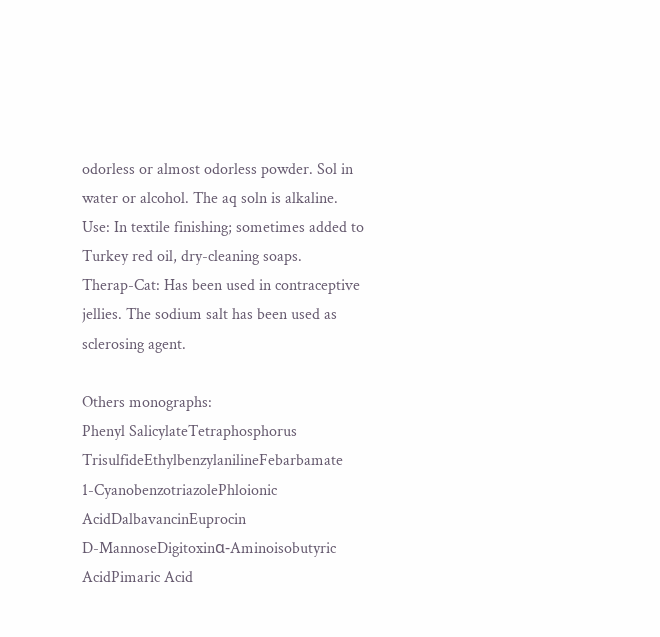odorless or almost odorless powder. Sol in water or alcohol. The aq soln is alkaline.
Use: In textile finishing; sometimes added to Turkey red oil, dry-cleaning soaps.
Therap-Cat: Has been used in contraceptive jellies. The sodium salt has been used as sclerosing agent.

Others monographs:
Phenyl SalicylateTetraphosphorus TrisulfideEthylbenzylanilineFebarbamate
1-CyanobenzotriazolePhloionic AcidDalbavancinEuprocin
D-MannoseDigitoxinα-Aminoisobutyric AcidPimaric Acid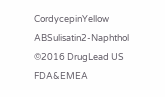CordycepinYellow ABSulisatin2-Naphthol
©2016 DrugLead US FDA&EMEA